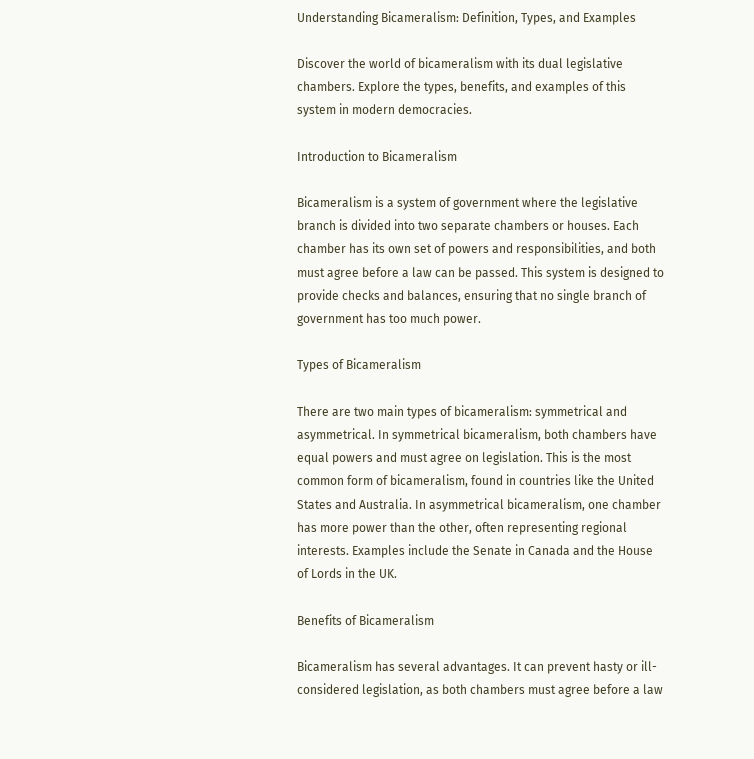Understanding Bicameralism: Definition, Types, and Examples

Discover the world of bicameralism with its dual legislative chambers. Explore the types, benefits, and examples of this system in modern democracies.

Introduction to Bicameralism

Bicameralism is a system of government where the legislative branch is divided into two separate chambers or houses. Each chamber has its own set of powers and responsibilities, and both must agree before a law can be passed. This system is designed to provide checks and balances, ensuring that no single branch of government has too much power.

Types of Bicameralism

There are two main types of bicameralism: symmetrical and asymmetrical. In symmetrical bicameralism, both chambers have equal powers and must agree on legislation. This is the most common form of bicameralism, found in countries like the United States and Australia. In asymmetrical bicameralism, one chamber has more power than the other, often representing regional interests. Examples include the Senate in Canada and the House of Lords in the UK.

Benefits of Bicameralism

Bicameralism has several advantages. It can prevent hasty or ill-considered legislation, as both chambers must agree before a law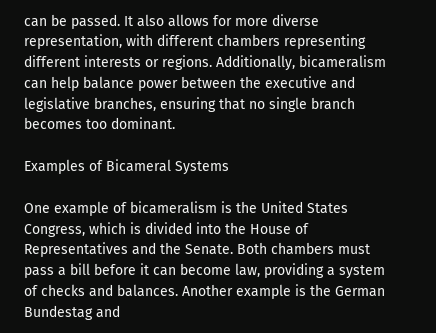can be passed. It also allows for more diverse representation, with different chambers representing different interests or regions. Additionally, bicameralism can help balance power between the executive and legislative branches, ensuring that no single branch becomes too dominant.

Examples of Bicameral Systems

One example of bicameralism is the United States Congress, which is divided into the House of Representatives and the Senate. Both chambers must pass a bill before it can become law, providing a system of checks and balances. Another example is the German Bundestag and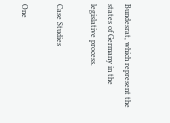Bundesrat, which represent the states of Germany in the legislative process.

Case Studies

One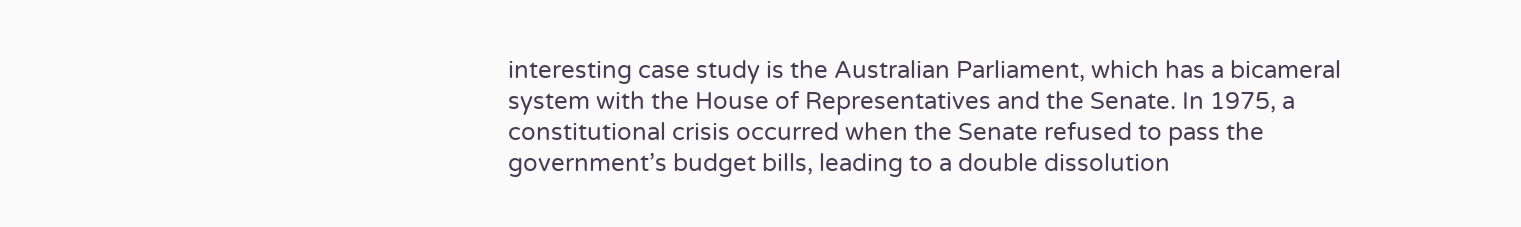interesting case study is the Australian Parliament, which has a bicameral system with the House of Representatives and the Senate. In 1975, a constitutional crisis occurred when the Senate refused to pass the government’s budget bills, leading to a double dissolution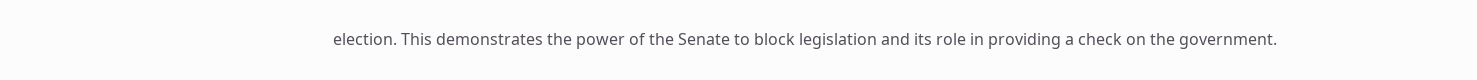election. This demonstrates the power of the Senate to block legislation and its role in providing a check on the government.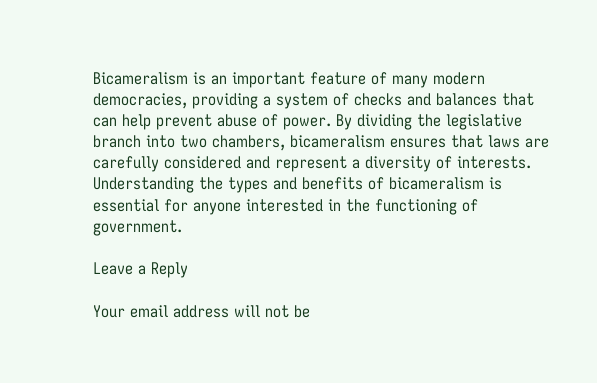Bicameralism is an important feature of many modern democracies, providing a system of checks and balances that can help prevent abuse of power. By dividing the legislative branch into two chambers, bicameralism ensures that laws are carefully considered and represent a diversity of interests. Understanding the types and benefits of bicameralism is essential for anyone interested in the functioning of government.

Leave a Reply

Your email address will not be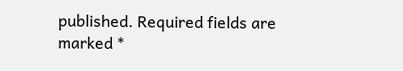published. Required fields are marked *